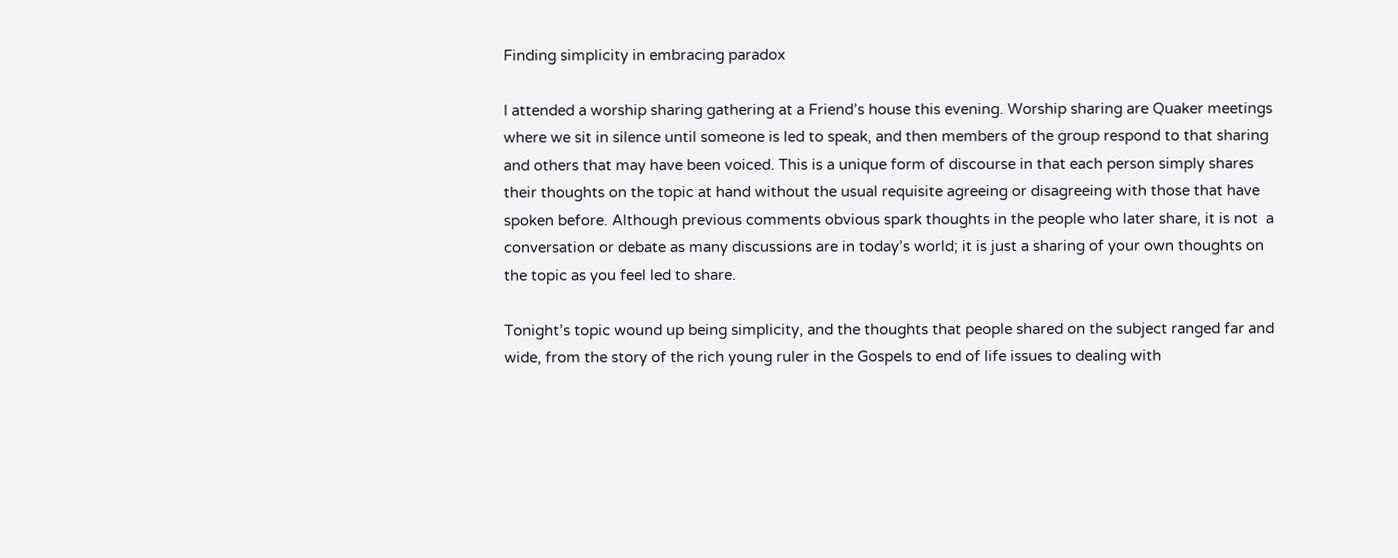Finding simplicity in embracing paradox

I attended a worship sharing gathering at a Friend’s house this evening. Worship sharing are Quaker meetings where we sit in silence until someone is led to speak, and then members of the group respond to that sharing and others that may have been voiced. This is a unique form of discourse in that each person simply shares their thoughts on the topic at hand without the usual requisite agreeing or disagreeing with those that have spoken before. Although previous comments obvious spark thoughts in the people who later share, it is not  a conversation or debate as many discussions are in today’s world; it is just a sharing of your own thoughts on the topic as you feel led to share.

Tonight’s topic wound up being simplicity, and the thoughts that people shared on the subject ranged far and wide, from the story of the rich young ruler in the Gospels to end of life issues to dealing with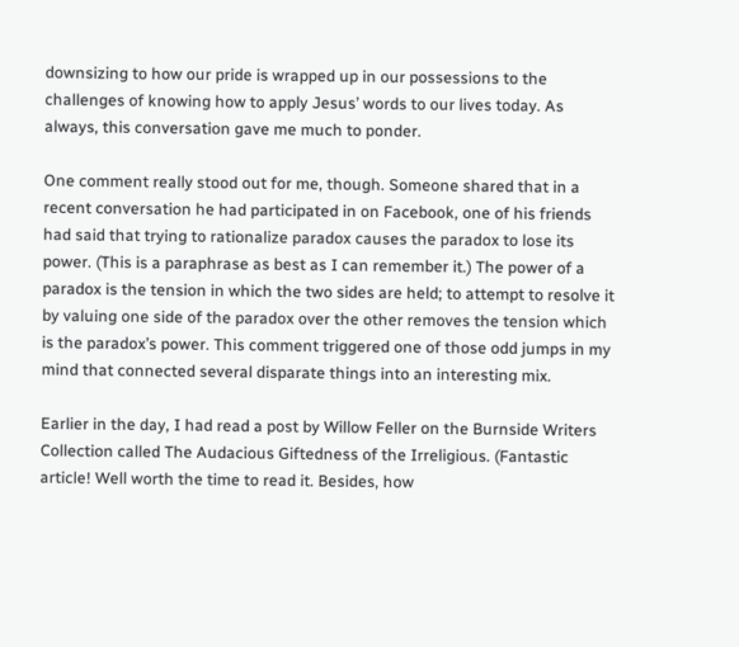downsizing to how our pride is wrapped up in our possessions to the challenges of knowing how to apply Jesus’ words to our lives today. As always, this conversation gave me much to ponder.

One comment really stood out for me, though. Someone shared that in a recent conversation he had participated in on Facebook, one of his friends had said that trying to rationalize paradox causes the paradox to lose its power. (This is a paraphrase as best as I can remember it.) The power of a paradox is the tension in which the two sides are held; to attempt to resolve it by valuing one side of the paradox over the other removes the tension which is the paradox’s power. This comment triggered one of those odd jumps in my mind that connected several disparate things into an interesting mix.

Earlier in the day, I had read a post by Willow Feller on the Burnside Writers Collection called The Audacious Giftedness of the Irreligious. (Fantastic article! Well worth the time to read it. Besides, how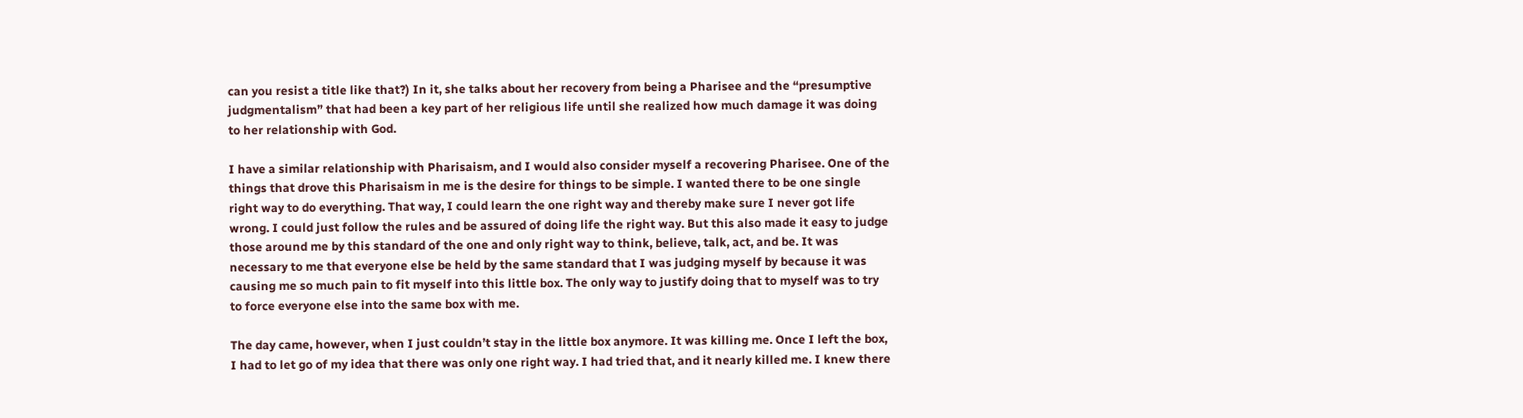can you resist a title like that?) In it, she talks about her recovery from being a Pharisee and the “presumptive judgmentalism” that had been a key part of her religious life until she realized how much damage it was doing to her relationship with God.

I have a similar relationship with Pharisaism, and I would also consider myself a recovering Pharisee. One of the things that drove this Pharisaism in me is the desire for things to be simple. I wanted there to be one single right way to do everything. That way, I could learn the one right way and thereby make sure I never got life wrong. I could just follow the rules and be assured of doing life the right way. But this also made it easy to judge those around me by this standard of the one and only right way to think, believe, talk, act, and be. It was necessary to me that everyone else be held by the same standard that I was judging myself by because it was causing me so much pain to fit myself into this little box. The only way to justify doing that to myself was to try to force everyone else into the same box with me.

The day came, however, when I just couldn’t stay in the little box anymore. It was killing me. Once I left the box, I had to let go of my idea that there was only one right way. I had tried that, and it nearly killed me. I knew there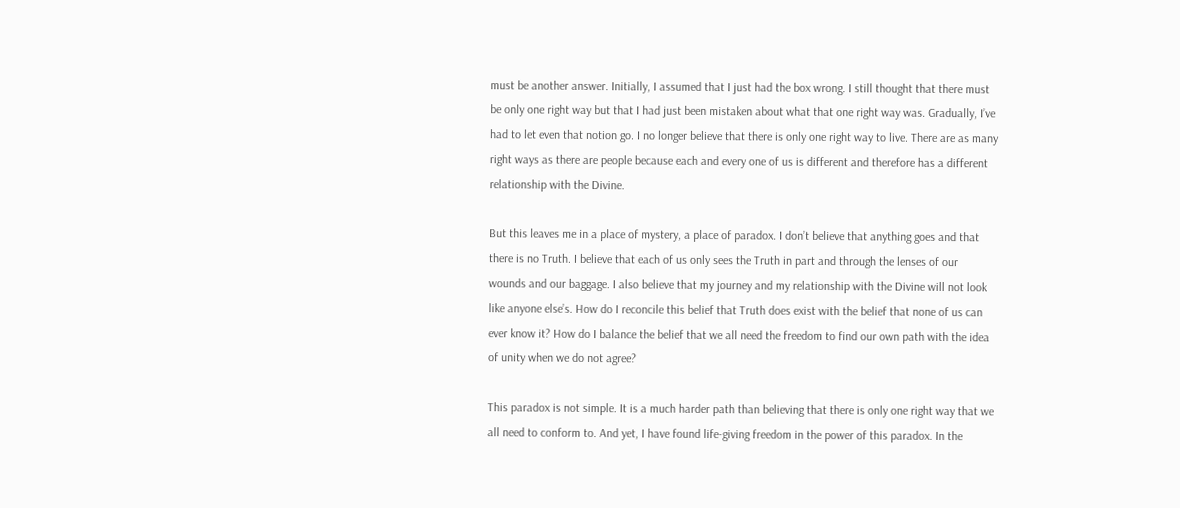must be another answer. Initially, I assumed that I just had the box wrong. I still thought that there must be only one right way but that I had just been mistaken about what that one right way was. Gradually, I’ve had to let even that notion go. I no longer believe that there is only one right way to live. There are as many right ways as there are people because each and every one of us is different and therefore has a different relationship with the Divine.

But this leaves me in a place of mystery, a place of paradox. I don’t believe that anything goes and that there is no Truth. I believe that each of us only sees the Truth in part and through the lenses of our wounds and our baggage. I also believe that my journey and my relationship with the Divine will not look like anyone else’s. How do I reconcile this belief that Truth does exist with the belief that none of us can ever know it? How do I balance the belief that we all need the freedom to find our own path with the idea of unity when we do not agree?

This paradox is not simple. It is a much harder path than believing that there is only one right way that we all need to conform to. And yet, I have found life-giving freedom in the power of this paradox. In the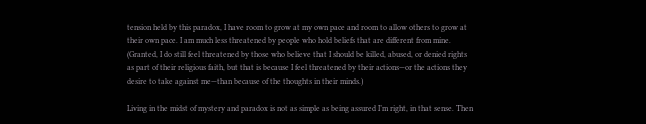tension held by this paradox, I have room to grow at my own pace and room to allow others to grow at their own pace. I am much less threatened by people who hold beliefs that are different from mine. (Granted, I do still feel threatened by those who believe that I should be killed, abused, or denied rights as part of their religious faith, but that is because I feel threatened by their actions—or the actions they desire to take against me—than because of the thoughts in their minds.)

Living in the midst of mystery and paradox is not as simple as being assured I’m right, in that sense. Then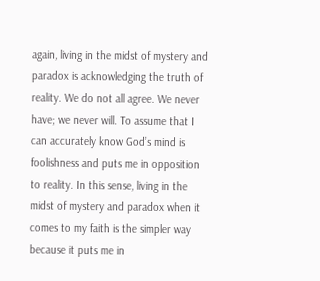again, living in the midst of mystery and paradox is acknowledging the truth of reality. We do not all agree. We never have; we never will. To assume that I can accurately know God’s mind is foolishness and puts me in opposition to reality. In this sense, living in the midst of mystery and paradox when it comes to my faith is the simpler way because it puts me in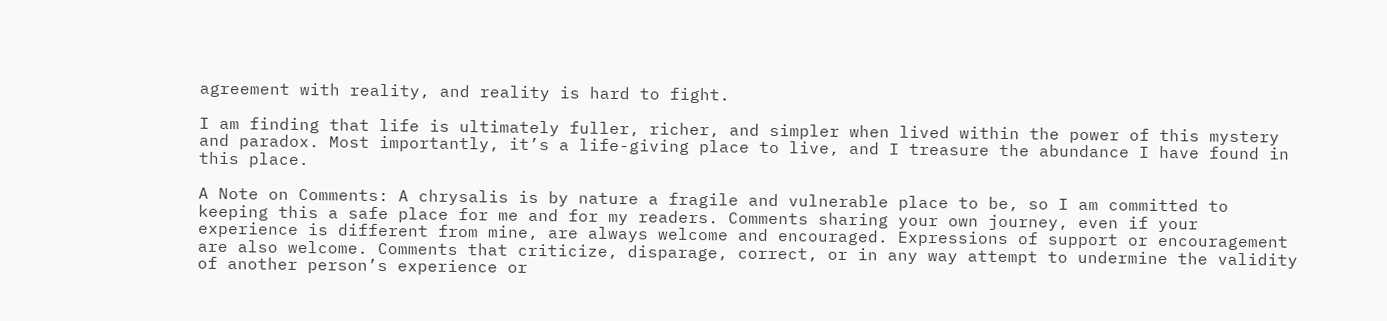agreement with reality, and reality is hard to fight.

I am finding that life is ultimately fuller, richer, and simpler when lived within the power of this mystery and paradox. Most importantly, it’s a life-giving place to live, and I treasure the abundance I have found in this place.

A Note on Comments: A chrysalis is by nature a fragile and vulnerable place to be, so I am committed to keeping this a safe place for me and for my readers. Comments sharing your own journey, even if your experience is different from mine, are always welcome and encouraged. Expressions of support or encouragement are also welcome. Comments that criticize, disparage, correct, or in any way attempt to undermine the validity of another person’s experience or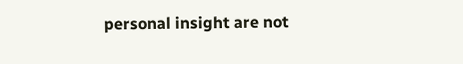personal insight are not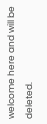welcome here and will be deleted.